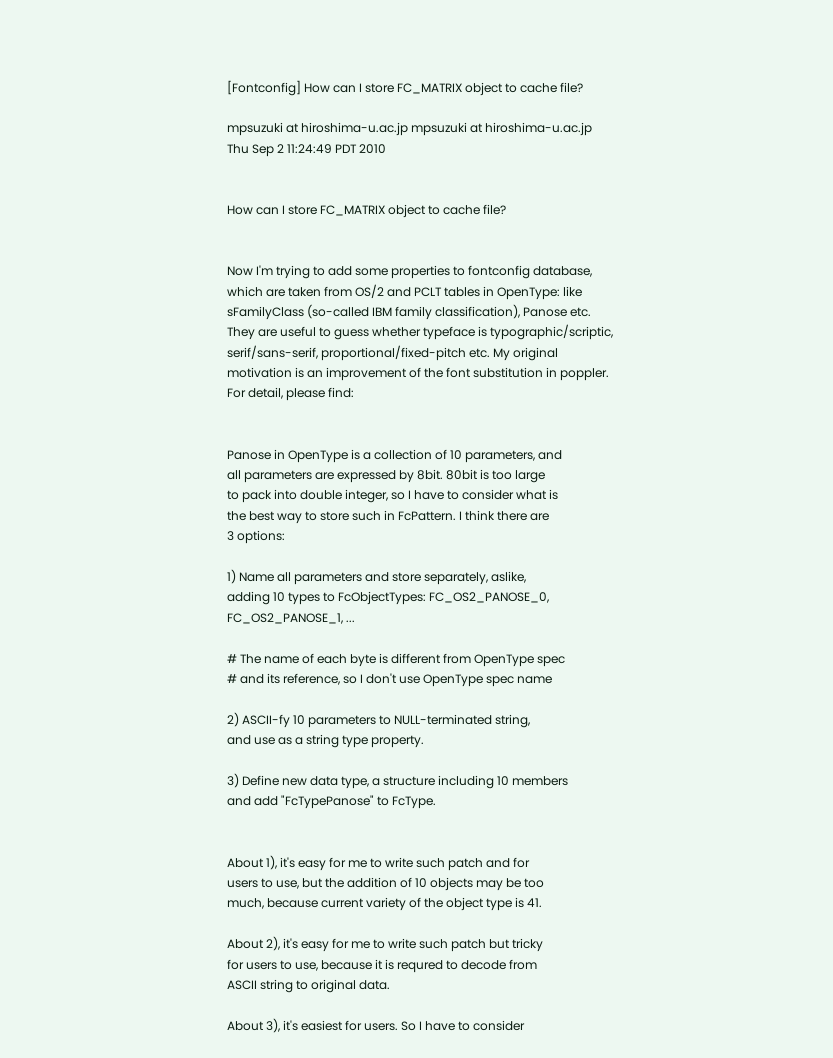[Fontconfig] How can I store FC_MATRIX object to cache file?

mpsuzuki at hiroshima-u.ac.jp mpsuzuki at hiroshima-u.ac.jp
Thu Sep 2 11:24:49 PDT 2010


How can I store FC_MATRIX object to cache file?


Now I'm trying to add some properties to fontconfig database,
which are taken from OS/2 and PCLT tables in OpenType: like
sFamilyClass (so-called IBM family classification), Panose etc.
They are useful to guess whether typeface is typographic/scriptic,
serif/sans-serif, proportional/fixed-pitch etc. My original
motivation is an improvement of the font substitution in poppler.
For detail, please find:


Panose in OpenType is a collection of 10 parameters, and
all parameters are expressed by 8bit. 80bit is too large
to pack into double integer, so I have to consider what is
the best way to store such in FcPattern. I think there are
3 options:

1) Name all parameters and store separately, aslike,
adding 10 types to FcObjectTypes: FC_OS2_PANOSE_0,
FC_OS2_PANOSE_1, ...

# The name of each byte is different from OpenType spec
# and its reference, so I don't use OpenType spec name

2) ASCII-fy 10 parameters to NULL-terminated string,
and use as a string type property.

3) Define new data type, a structure including 10 members
and add "FcTypePanose" to FcType.


About 1), it's easy for me to write such patch and for
users to use, but the addition of 10 objects may be too
much, because current variety of the object type is 41.

About 2), it's easy for me to write such patch but tricky
for users to use, because it is requred to decode from
ASCII string to original data.

About 3), it's easiest for users. So I have to consider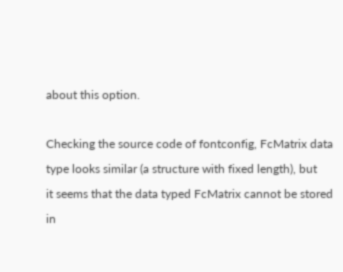about this option.

Checking the source code of fontconfig, FcMatrix data
type looks similar (a structure with fixed length), but
it seems that the data typed FcMatrix cannot be stored
in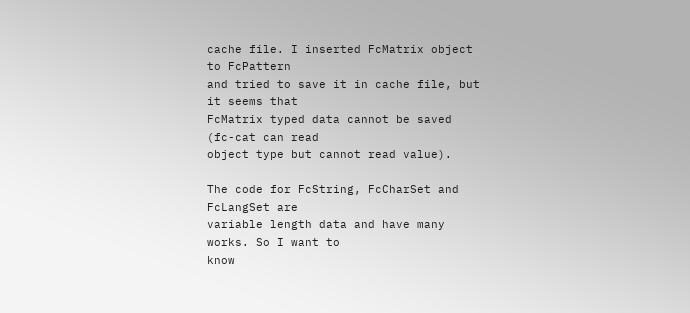cache file. I inserted FcMatrix object to FcPattern
and tried to save it in cache file, but it seems that
FcMatrix typed data cannot be saved (fc-cat can read
object type but cannot read value).

The code for FcString, FcCharSet and FcLangSet are
variable length data and have many works. So I want to
know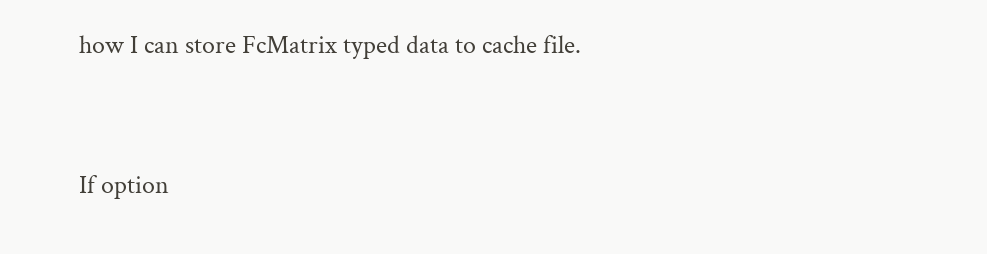how I can store FcMatrix typed data to cache file.


If option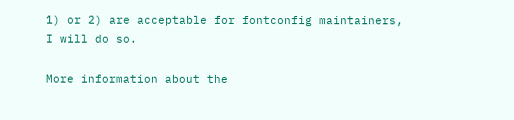1) or 2) are acceptable for fontconfig maintainers,
I will do so.

More information about the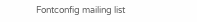Fontconfig mailing list